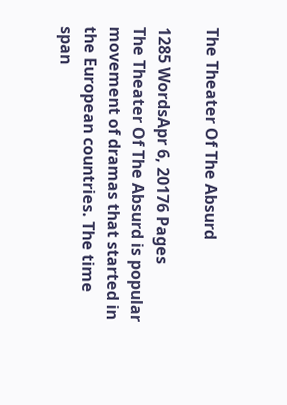The Theater Of The Absurd

1285 WordsApr 6, 20176 Pages
The Theater Of The Absurd is popular movement of dramas that started in the European countries. The time span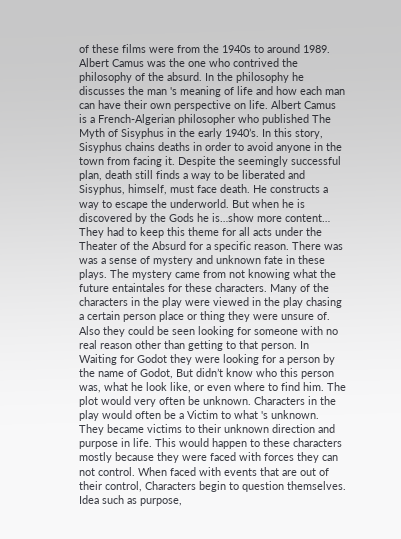of these films were from the 1940s to around 1989. Albert Camus was the one who contrived the philosophy of the absurd. In the philosophy he discusses the man 's meaning of life and how each man can have their own perspective on life. Albert Camus is a French-Algerian philosopher who published The Myth of Sisyphus in the early 1940’s. In this story, Sisyphus chains deaths in order to avoid anyone in the town from facing it. Despite the seemingly successful plan, death still finds a way to be liberated and Sisyphus, himself, must face death. He constructs a way to escape the underworld. But when he is discovered by the Gods he is…show more content…
They had to keep this theme for all acts under the Theater of the Absurd for a specific reason. There was was a sense of mystery and unknown fate in these plays. The mystery came from not knowing what the future entaintales for these characters. Many of the characters in the play were viewed in the play chasing a certain person place or thing they were unsure of. Also they could be seen looking for someone with no real reason other than getting to that person. In Waiting for Godot they were looking for a person by the name of Godot, But didn’t know who this person was, what he look like, or even where to find him. The plot would very often be unknown. Characters in the play would often be a Victim to what 's unknown. They became victims to their unknown direction and purpose in life. This would happen to these characters mostly because they were faced with forces they can not control. When faced with events that are out of their control, Characters begin to question themselves. Idea such as purpose,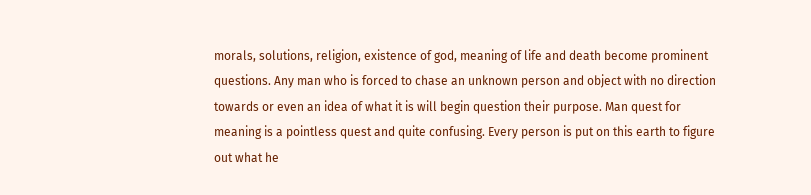morals, solutions, religion, existence of god, meaning of life and death become prominent questions. Any man who is forced to chase an unknown person and object with no direction towards or even an idea of what it is will begin question their purpose. Man quest for meaning is a pointless quest and quite confusing. Every person is put on this earth to figure out what he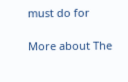must do for

More about The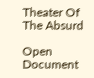Theater Of The Absurd

Open Document